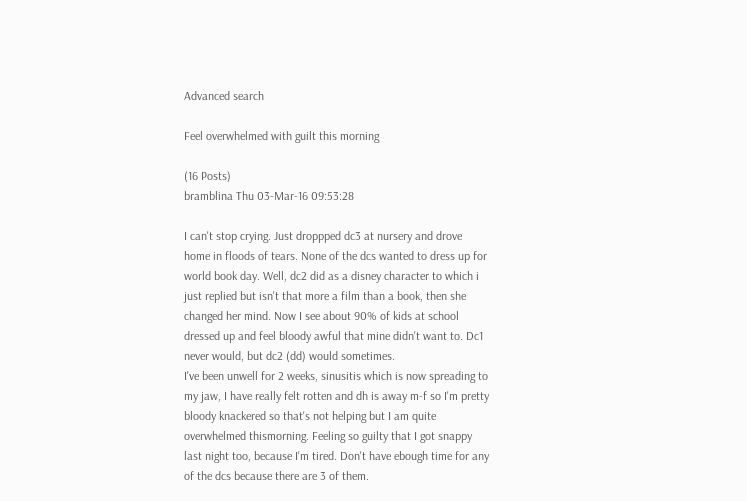Advanced search

Feel overwhelmed with guilt this morning

(16 Posts)
bramblina Thu 03-Mar-16 09:53:28

I can't stop crying. Just droppped dc3 at nursery and drove home in floods of tears. None of the dcs wanted to dress up for world book day. Well, dc2 did as a disney character to which i just replied but isn't that more a film than a book, then she changed her mind. Now I see about 90% of kids at school dressed up and feel bloody awful that mine didn't want to. Dc1 never would, but dc2 (dd) would sometimes.
I've been unwell for 2 weeks, sinusitis which is now spreading to my jaw, I have really felt rotten and dh is away m-f so I'm pretty bloody knackered so that's not helping but I am quite overwhelmed thismorning. Feeling so guilty that I got snappy last night too, because I'm tired. Don't have ebough time for any of the dcs because there are 3 of them.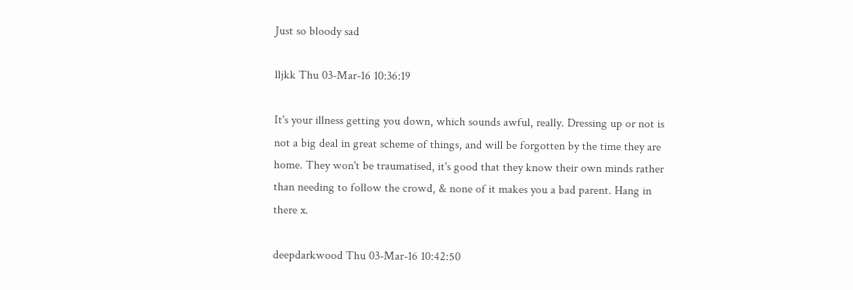Just so bloody sad

lljkk Thu 03-Mar-16 10:36:19

It's your illness getting you down, which sounds awful, really. Dressing up or not is not a big deal in great scheme of things, and will be forgotten by the time they are home. They won't be traumatised, it's good that they know their own minds rather than needing to follow the crowd, & none of it makes you a bad parent. Hang in there x.

deepdarkwood Thu 03-Mar-16 10:42:50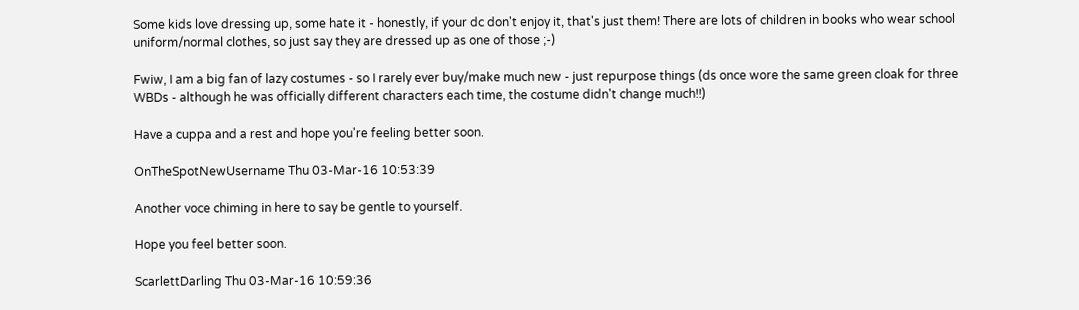Some kids love dressing up, some hate it - honestly, if your dc don't enjoy it, that's just them! There are lots of children in books who wear school uniform/normal clothes, so just say they are dressed up as one of those ;-)

Fwiw, I am a big fan of lazy costumes - so I rarely ever buy/make much new - just repurpose things (ds once wore the same green cloak for three WBDs - although he was officially different characters each time, the costume didn't change much!!)

Have a cuppa and a rest and hope you're feeling better soon.

OnTheSpotNewUsername Thu 03-Mar-16 10:53:39

Another voce chiming in here to say be gentle to yourself.

Hope you feel better soon.

ScarlettDarling Thu 03-Mar-16 10:59:36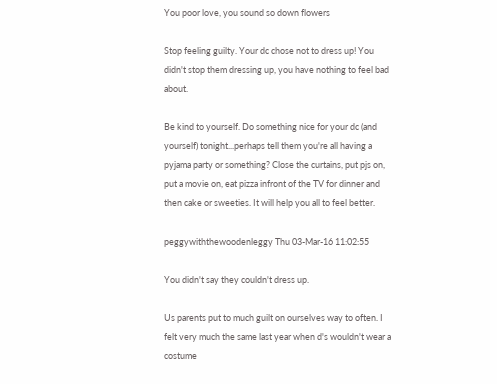You poor love, you sound so down flowers

Stop feeling guilty. Your dc chose not to dress up! You didn't stop them dressing up, you have nothing to feel bad about.

Be kind to yourself. Do something nice for your dc (and yourself) tonight...perhaps tell them you're all having a pyjama party or something? Close the curtains, put pjs on, put a movie on, eat pizza infront of the TV for dinner and then cake or sweeties. It will help you all to feel better.

peggywiththewoodenleggy Thu 03-Mar-16 11:02:55

You didn't say they couldn't dress up.

Us parents put to much guilt on ourselves way to often. I felt very much the same last year when d's wouldn't wear a costume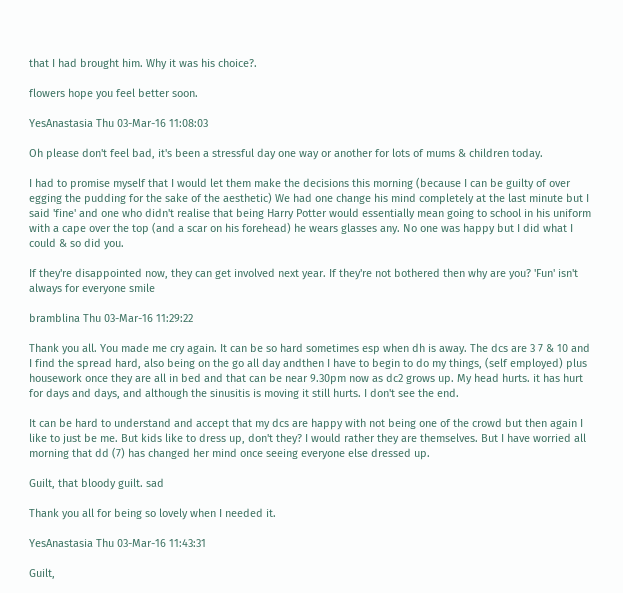that I had brought him. Why it was his choice?.

flowers hope you feel better soon.

YesAnastasia Thu 03-Mar-16 11:08:03

Oh please don't feel bad, it's been a stressful day one way or another for lots of mums & children today.

I had to promise myself that I would let them make the decisions this morning (because I can be guilty of over egging the pudding for the sake of the aesthetic) We had one change his mind completely at the last minute but I said 'fine' and one who didn't realise that being Harry Potter would essentially mean going to school in his uniform with a cape over the top (and a scar on his forehead) he wears glasses any. No one was happy but I did what I could & so did you.

If they're disappointed now, they can get involved next year. If they're not bothered then why are you? 'Fun' isn't always for everyone smile

bramblina Thu 03-Mar-16 11:29:22

Thank you all. You made me cry again. It can be so hard sometimes esp when dh is away. The dcs are 3 7 & 10 and I find the spread hard, also being on the go all day andthen I have to begin to do my things, (self employed) plus housework once they are all in bed and that can be near 9.30pm now as dc2 grows up. My head hurts. it has hurt for days and days, and although the sinusitis is moving it still hurts. I don't see the end.

It can be hard to understand and accept that my dcs are happy with not being one of the crowd but then again I like to just be me. But kids like to dress up, don't they? I would rather they are themselves. But I have worried all morning that dd (7) has changed her mind once seeing everyone else dressed up.

Guilt, that bloody guilt. sad

Thank you all for being so lovely when I needed it.

YesAnastasia Thu 03-Mar-16 11:43:31

Guilt,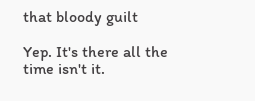that bloody guilt

Yep. It's there all the time isn't it.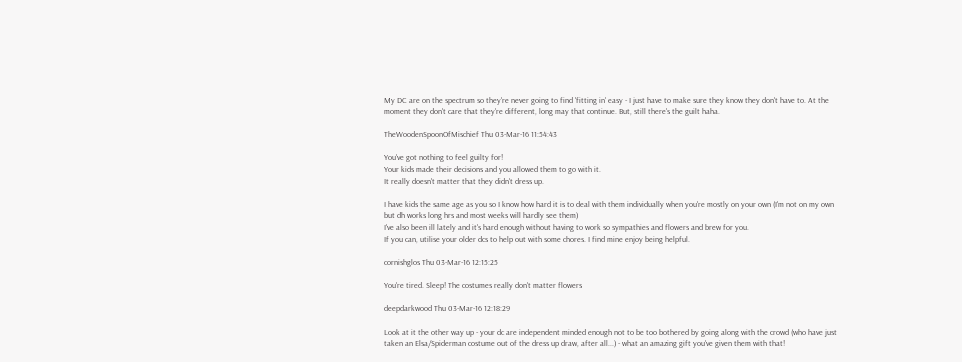My DC are on the spectrum so they're never going to find 'fitting in' easy - I just have to make sure they know they don't have to. At the moment they don't care that they're different, long may that continue. But, still there's the guilt haha.

TheWoodenSpoonOfMischief Thu 03-Mar-16 11:54:43

You've got nothing to feel guilty for!
Your kids made their decisions and you allowed them to go with it.
It really doesn't matter that they didn't dress up.

I have kids the same age as you so I know how hard it is to deal with them individually when you're mostly on your own (I'm not on my own but dh works long hrs and most weeks will hardly see them)
I've also been ill lately and it's hard enough without having to work so sympathies and flowers and brew for you.
If you can, utilise your older dcs to help out with some chores. I find mine enjoy being helpful.

cornishglos Thu 03-Mar-16 12:15:25

You're tired. Sleep! The costumes really don't matter flowers

deepdarkwood Thu 03-Mar-16 12:18:29

Look at it the other way up - your dc are independent minded enough not to be too bothered by going along with the crowd (who have just taken an Elsa/Spiderman costume out of the dress up draw, after all...) - what an amazing gift you've given them with that!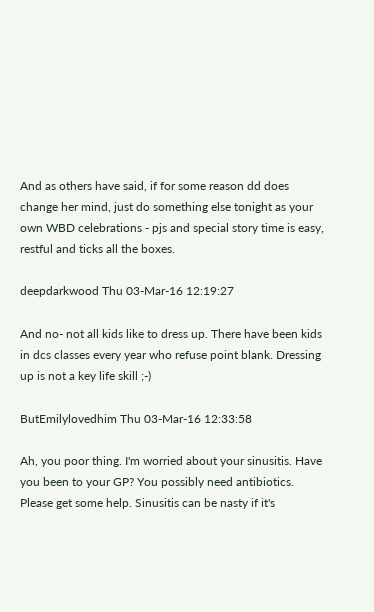And as others have said, if for some reason dd does change her mind, just do something else tonight as your own WBD celebrations - pjs and special story time is easy, restful and ticks all the boxes.

deepdarkwood Thu 03-Mar-16 12:19:27

And no- not all kids like to dress up. There have been kids in dcs classes every year who refuse point blank. Dressing up is not a key life skill ;-)

ButEmilylovedhim Thu 03-Mar-16 12:33:58

Ah, you poor thing. I'm worried about your sinusitis. Have you been to your GP? You possibly need antibiotics. Please get some help. Sinusitis can be nasty if it's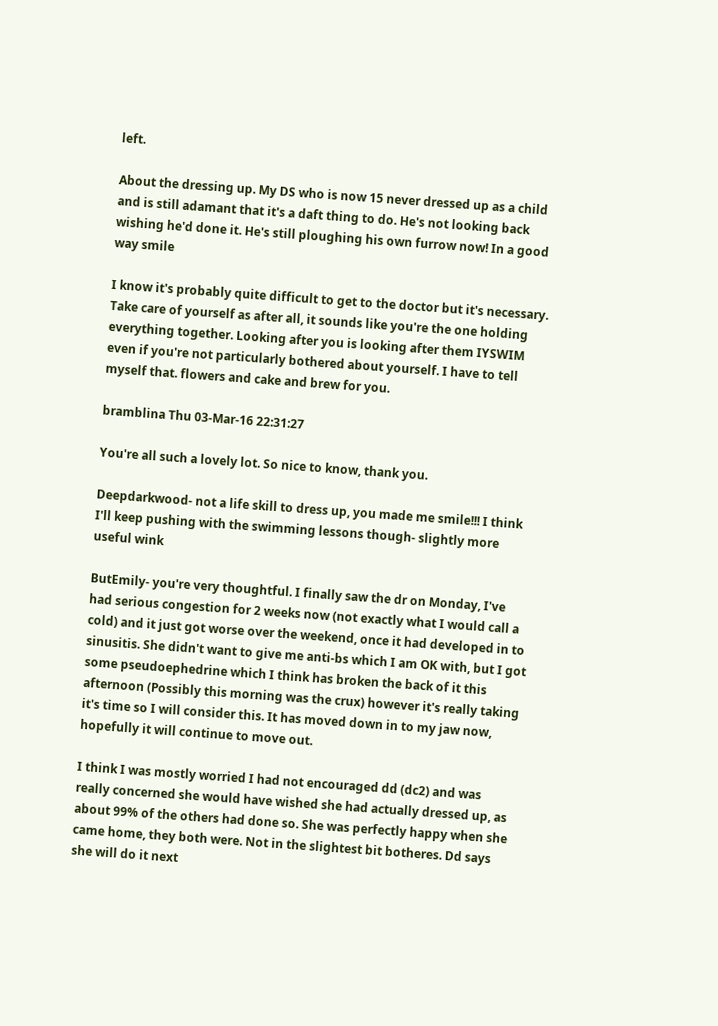left.

About the dressing up. My DS who is now 15 never dressed up as a child and is still adamant that it's a daft thing to do. He's not looking back wishing he'd done it. He's still ploughing his own furrow now! In a good way smile

I know it's probably quite difficult to get to the doctor but it's necessary.
Take care of yourself as after all, it sounds like you're the one holding everything together. Looking after you is looking after them IYSWIM even if you're not particularly bothered about yourself. I have to tell myself that. flowers and cake and brew for you.

bramblina Thu 03-Mar-16 22:31:27

You're all such a lovely lot. So nice to know, thank you.

Deepdarkwood- not a life skill to dress up, you made me smile!!! I think I'll keep pushing with the swimming lessons though- slightly more useful wink

ButEmily- you're very thoughtful. I finally saw the dr on Monday, I've had serious congestion for 2 weeks now (not exactly what I would call a cold) and it just got worse over the weekend, once it had developed in to sinusitis. She didn't want to give me anti-bs which I am OK with, but I got some pseudoephedrine which I think has broken the back of it this afternoon (Possibly this morning was the crux) however it's really taking it's time so I will consider this. It has moved down in to my jaw now, hopefully it will continue to move out.

I think I was mostly worried I had not encouraged dd (dc2) and was really concerned she would have wished she had actually dressed up, as about 99% of the others had done so. She was perfectly happy when she came home, they both were. Not in the slightest bit botheres. Dd says she will do it next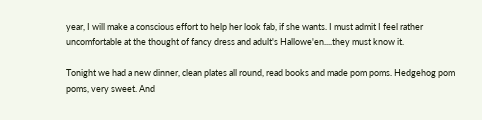year, I will make a conscious effort to help her look fab, if she wants. I must admit I feel rather uncomfortable at the thought of fancy dress and adult's Hallowe'en....they must know it.

Tonight we had a new dinner, clean plates all round, read books and made pom poms. Hedgehog pom poms, very sweet. And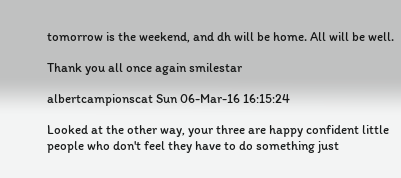tomorrow is the weekend, and dh will be home. All will be well.

Thank you all once again smilestar

albertcampionscat Sun 06-Mar-16 16:15:24

Looked at the other way, your three are happy confident little people who don't feel they have to do something just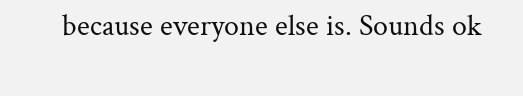because everyone else is. Sounds ok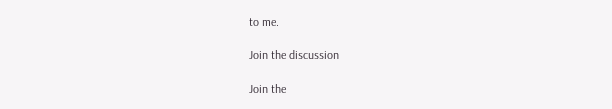to me.

Join the discussion

Join the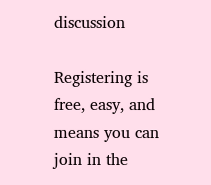discussion

Registering is free, easy, and means you can join in the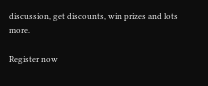discussion, get discounts, win prizes and lots more.

Register now